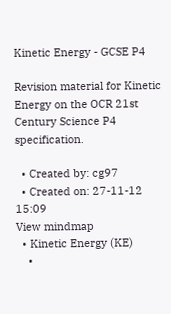Kinetic Energy - GCSE P4

Revision material for Kinetic Energy on the OCR 21st Century Science P4 specification.

  • Created by: cg97
  • Created on: 27-11-12 15:09
View mindmap
  • Kinetic Energy (KE)
    •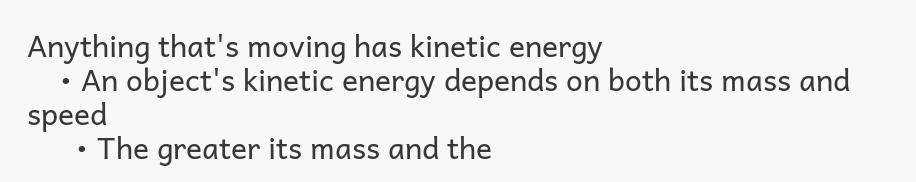Anything that's moving has kinetic energy
    • An object's kinetic energy depends on both its mass and speed
      • The greater its mass and the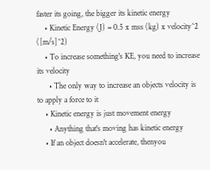faster its going, the bigger its kinetic energy
    • Kinetic Energy (J) = 0.5 x mss (kg) x velocity^2 ([m/s]^2)
    • To increase something's KE, you need to increase its velocity
      • The only way to increase an objects velocity is to apply a force to it
    • Kinetic energy is just movement energy
      • Anything that's moving has kinetic energy
    • If an object doesn't accelerate, thenyou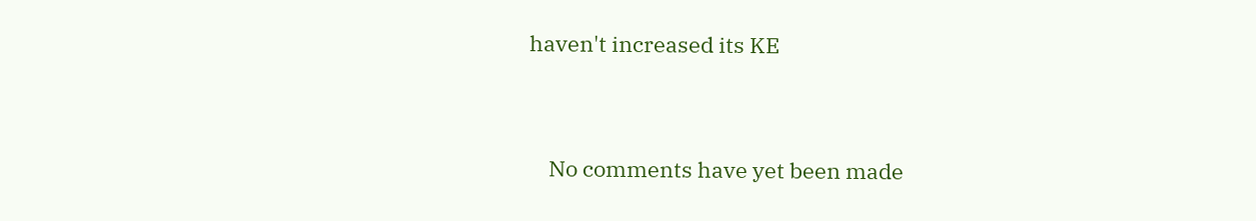haven't increased its KE


    No comments have yet been made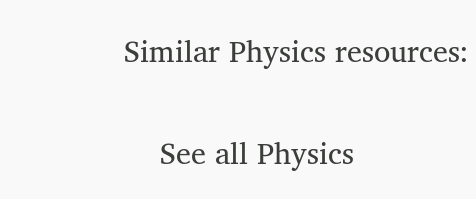Similar Physics resources:

    See all Physics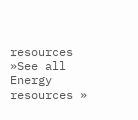resources »See all Energy resources »